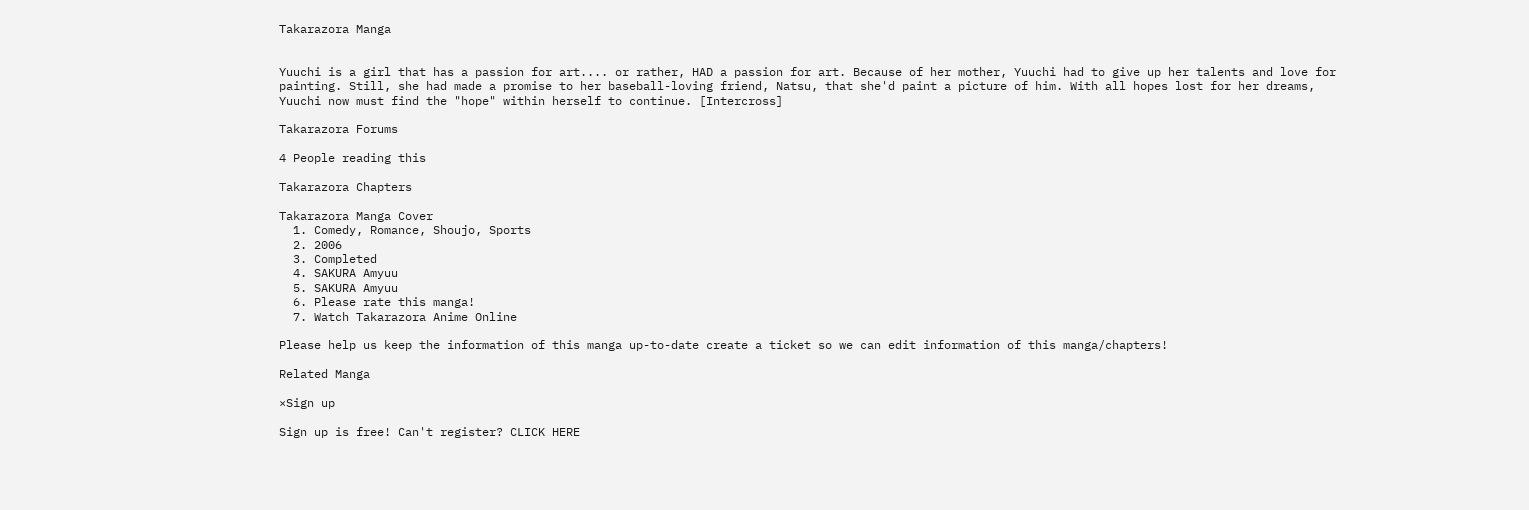Takarazora Manga


Yuuchi is a girl that has a passion for art.... or rather, HAD a passion for art. Because of her mother, Yuuchi had to give up her talents and love for painting. Still, she had made a promise to her baseball-loving friend, Natsu, that she'd paint a picture of him. With all hopes lost for her dreams, Yuuchi now must find the "hope" within herself to continue. [Intercross]

Takarazora Forums

4 People reading this

Takarazora Chapters

Takarazora Manga Cover
  1. Comedy, Romance, Shoujo, Sports
  2. 2006
  3. Completed
  4. SAKURA Amyuu
  5. SAKURA Amyuu
  6. Please rate this manga!
  7. Watch Takarazora Anime Online

Please help us keep the information of this manga up-to-date create a ticket so we can edit information of this manga/chapters!

Related Manga

×Sign up

Sign up is free! Can't register? CLICK HERE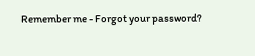Remember me - Forgot your password?